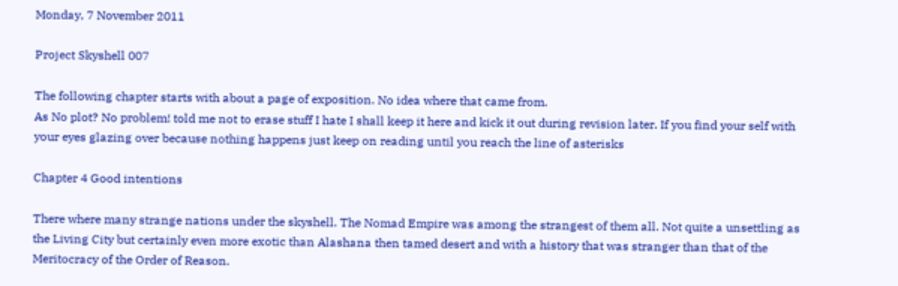Monday, 7 November 2011

Project Skyshell 007

The following chapter starts with about a page of exposition. No idea where that came from.
As No plot? No problem! told me not to erase stuff I hate I shall keep it here and kick it out during revision later. If you find your self with your eyes glazing over because nothing happens just keep on reading until you reach the line of asterisks

Chapter 4 Good intentions

There where many strange nations under the skyshell. The Nomad Empire was among the strangest of them all. Not quite a unsettling as the Living City but certainly even more exotic than Alashana then tamed desert and with a history that was stranger than that of the Meritocracy of the Order of Reason.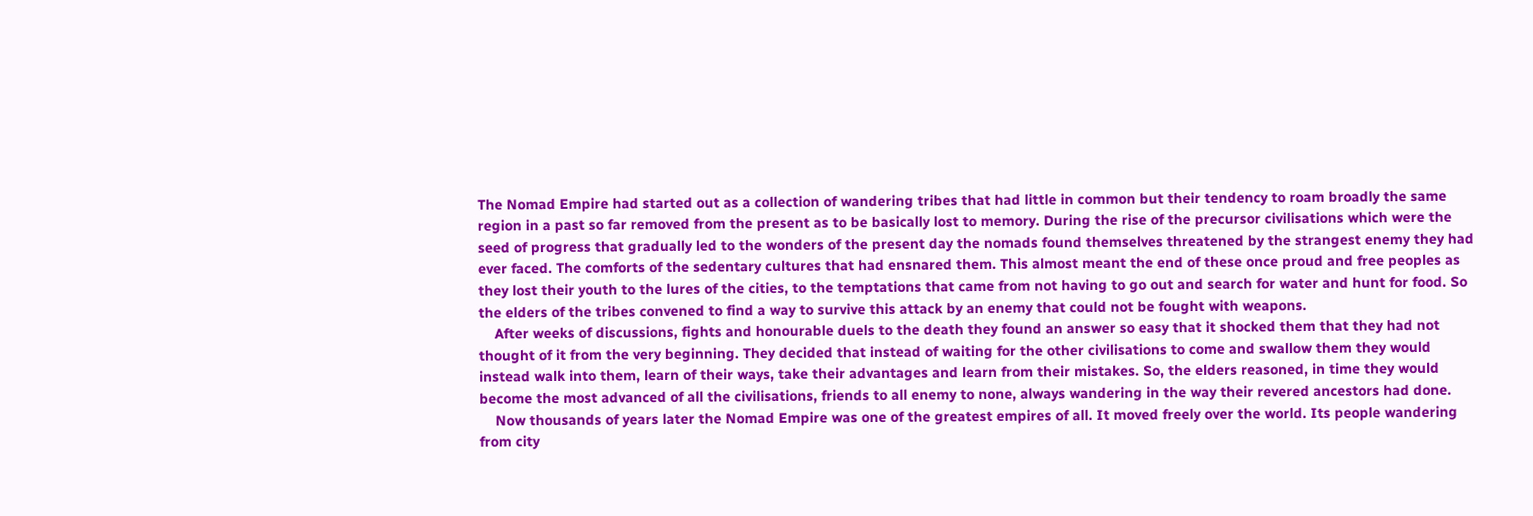The Nomad Empire had started out as a collection of wandering tribes that had little in common but their tendency to roam broadly the same region in a past so far removed from the present as to be basically lost to memory. During the rise of the precursor civilisations which were the seed of progress that gradually led to the wonders of the present day the nomads found themselves threatened by the strangest enemy they had ever faced. The comforts of the sedentary cultures that had ensnared them. This almost meant the end of these once proud and free peoples as they lost their youth to the lures of the cities, to the temptations that came from not having to go out and search for water and hunt for food. So the elders of the tribes convened to find a way to survive this attack by an enemy that could not be fought with weapons.
    After weeks of discussions, fights and honourable duels to the death they found an answer so easy that it shocked them that they had not thought of it from the very beginning. They decided that instead of waiting for the other civilisations to come and swallow them they would instead walk into them, learn of their ways, take their advantages and learn from their mistakes. So, the elders reasoned, in time they would become the most advanced of all the civilisations, friends to all enemy to none, always wandering in the way their revered ancestors had done.
    Now thousands of years later the Nomad Empire was one of the greatest empires of all. It moved freely over the world. Its people wandering from city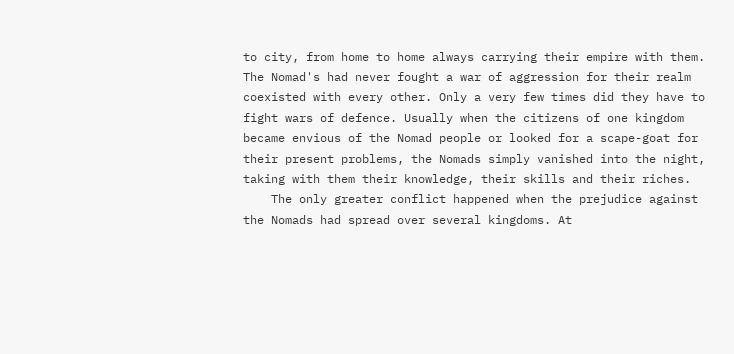to city, from home to home always carrying their empire with them. The Nomad's had never fought a war of aggression for their realm coexisted with every other. Only a very few times did they have to fight wars of defence. Usually when the citizens of one kingdom became envious of the Nomad people or looked for a scape-goat for their present problems, the Nomads simply vanished into the night, taking with them their knowledge, their skills and their riches.
    The only greater conflict happened when the prejudice against the Nomads had spread over several kingdoms. At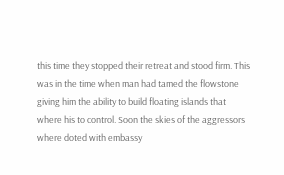this time they stopped their retreat and stood firm. This was in the time when man had tamed the flowstone giving him the ability to build floating islands that where his to control. Soon the skies of the aggressors where doted with embassy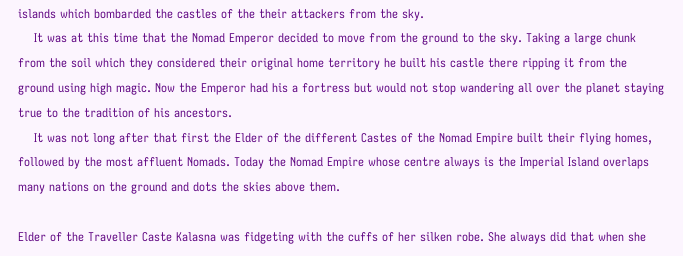islands which bombarded the castles of the their attackers from the sky.
    It was at this time that the Nomad Emperor decided to move from the ground to the sky. Taking a large chunk from the soil which they considered their original home territory he built his castle there ripping it from the ground using high magic. Now the Emperor had his a fortress but would not stop wandering all over the planet staying true to the tradition of his ancestors.
    It was not long after that first the Elder of the different Castes of the Nomad Empire built their flying homes, followed by the most affluent Nomads. Today the Nomad Empire whose centre always is the Imperial Island overlaps many nations on the ground and dots the skies above them.

Elder of the Traveller Caste Kalasna was fidgeting with the cuffs of her silken robe. She always did that when she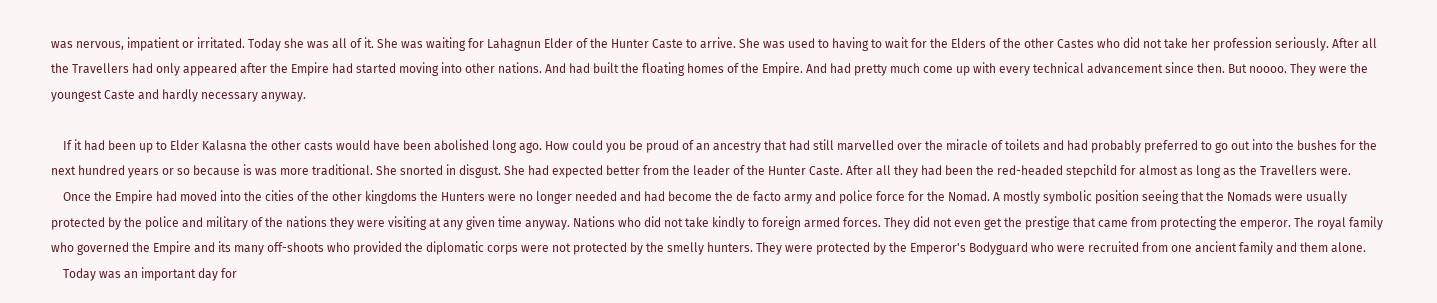was nervous, impatient or irritated. Today she was all of it. She was waiting for Lahagnun Elder of the Hunter Caste to arrive. She was used to having to wait for the Elders of the other Castes who did not take her profession seriously. After all the Travellers had only appeared after the Empire had started moving into other nations. And had built the floating homes of the Empire. And had pretty much come up with every technical advancement since then. But noooo. They were the youngest Caste and hardly necessary anyway.

    If it had been up to Elder Kalasna the other casts would have been abolished long ago. How could you be proud of an ancestry that had still marvelled over the miracle of toilets and had probably preferred to go out into the bushes for the next hundred years or so because is was more traditional. She snorted in disgust. She had expected better from the leader of the Hunter Caste. After all they had been the red-headed stepchild for almost as long as the Travellers were.
    Once the Empire had moved into the cities of the other kingdoms the Hunters were no longer needed and had become the de facto army and police force for the Nomad. A mostly symbolic position seeing that the Nomads were usually protected by the police and military of the nations they were visiting at any given time anyway. Nations who did not take kindly to foreign armed forces. They did not even get the prestige that came from protecting the emperor. The royal family who governed the Empire and its many off-shoots who provided the diplomatic corps were not protected by the smelly hunters. They were protected by the Emperor's Bodyguard who were recruited from one ancient family and them alone.
    Today was an important day for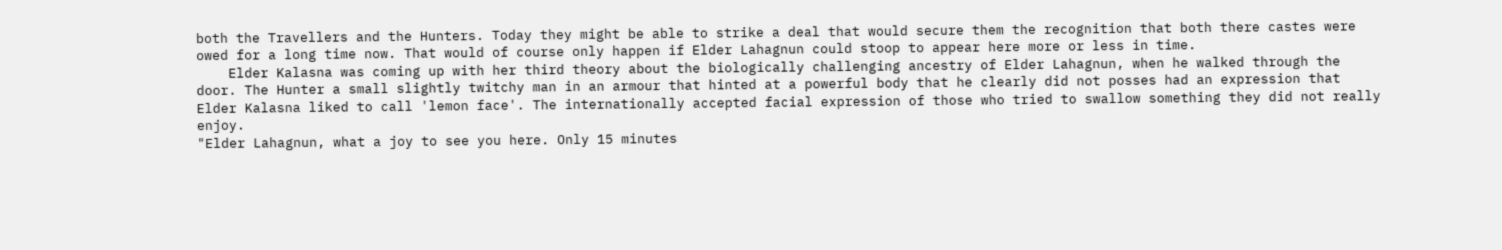both the Travellers and the Hunters. Today they might be able to strike a deal that would secure them the recognition that both there castes were owed for a long time now. That would of course only happen if Elder Lahagnun could stoop to appear here more or less in time.
    Elder Kalasna was coming up with her third theory about the biologically challenging ancestry of Elder Lahagnun, when he walked through the door. The Hunter a small slightly twitchy man in an armour that hinted at a powerful body that he clearly did not posses had an expression that Elder Kalasna liked to call 'lemon face'. The internationally accepted facial expression of those who tried to swallow something they did not really enjoy.
"Elder Lahagnun, what a joy to see you here. Only 15 minutes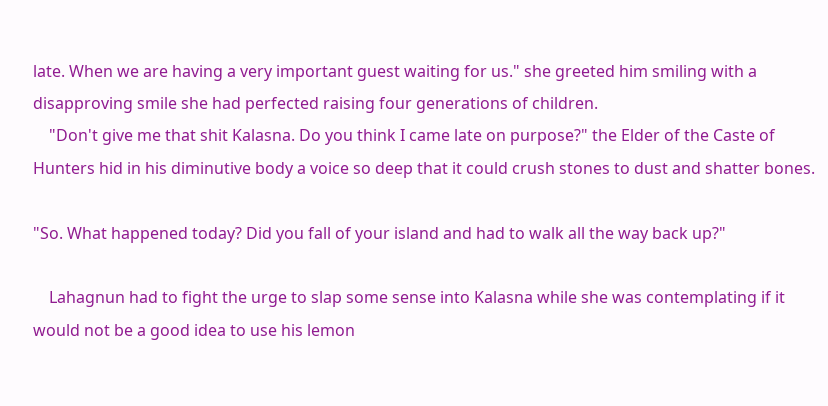late. When we are having a very important guest waiting for us." she greeted him smiling with a disapproving smile she had perfected raising four generations of children.
    "Don't give me that shit Kalasna. Do you think I came late on purpose?" the Elder of the Caste of Hunters hid in his diminutive body a voice so deep that it could crush stones to dust and shatter bones.

"So. What happened today? Did you fall of your island and had to walk all the way back up?"

    Lahagnun had to fight the urge to slap some sense into Kalasna while she was contemplating if it would not be a good idea to use his lemon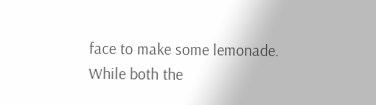face to make some lemonade. While both the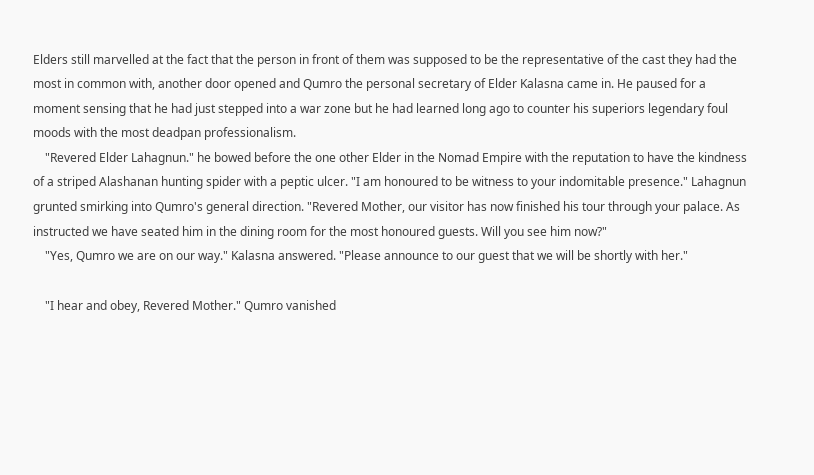Elders still marvelled at the fact that the person in front of them was supposed to be the representative of the cast they had the most in common with, another door opened and Qumro the personal secretary of Elder Kalasna came in. He paused for a moment sensing that he had just stepped into a war zone but he had learned long ago to counter his superiors legendary foul moods with the most deadpan professionalism.
    "Revered Elder Lahagnun." he bowed before the one other Elder in the Nomad Empire with the reputation to have the kindness of a striped Alashanan hunting spider with a peptic ulcer. "I am honoured to be witness to your indomitable presence." Lahagnun grunted smirking into Qumro's general direction. "Revered Mother, our visitor has now finished his tour through your palace. As instructed we have seated him in the dining room for the most honoured guests. Will you see him now?"
    "Yes, Qumro we are on our way." Kalasna answered. "Please announce to our guest that we will be shortly with her."

    "I hear and obey, Revered Mother." Qumro vanished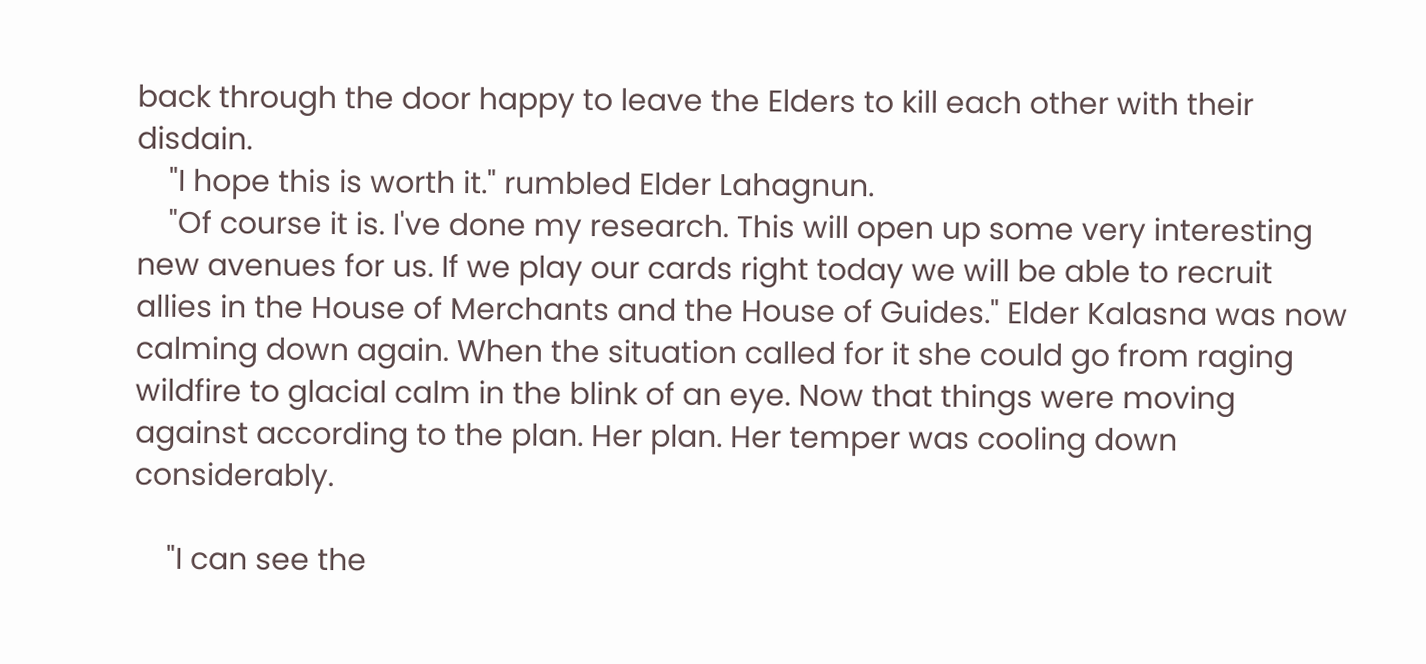back through the door happy to leave the Elders to kill each other with their disdain.
    "I hope this is worth it." rumbled Elder Lahagnun.
    "Of course it is. I've done my research. This will open up some very interesting new avenues for us. If we play our cards right today we will be able to recruit allies in the House of Merchants and the House of Guides." Elder Kalasna was now calming down again. When the situation called for it she could go from raging wildfire to glacial calm in the blink of an eye. Now that things were moving against according to the plan. Her plan. Her temper was cooling down considerably.

    "I can see the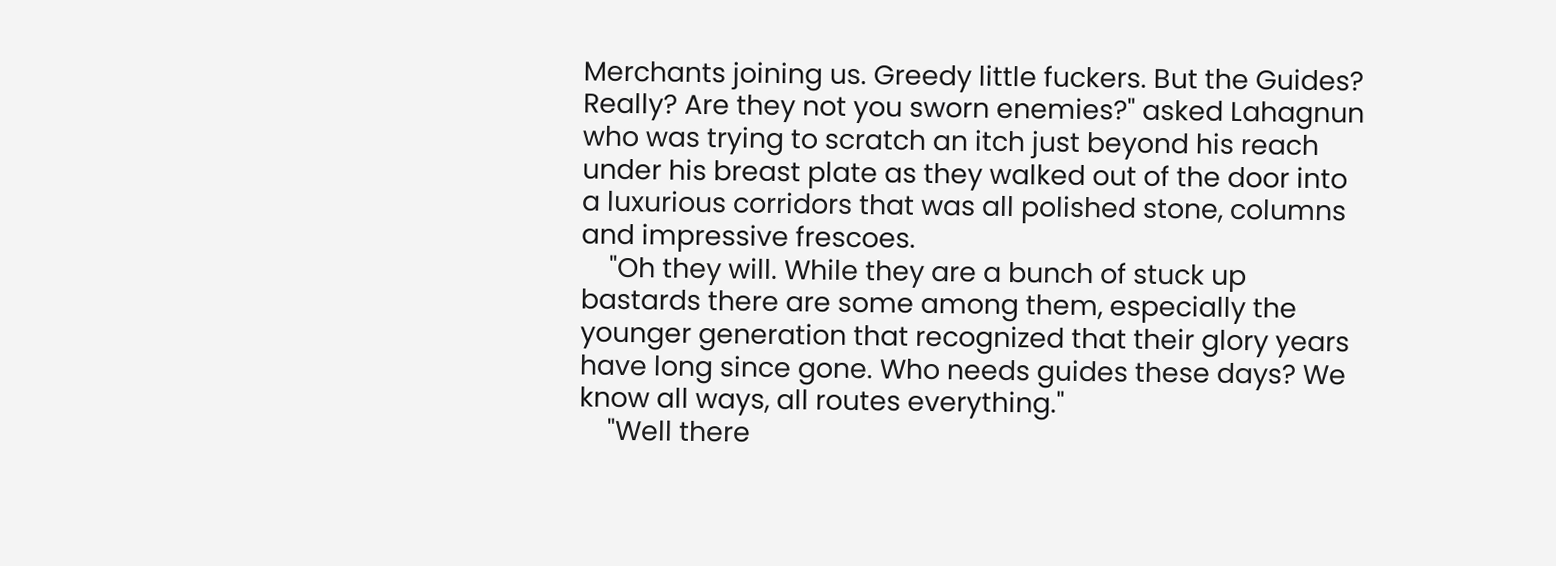Merchants joining us. Greedy little fuckers. But the Guides? Really? Are they not you sworn enemies?" asked Lahagnun who was trying to scratch an itch just beyond his reach under his breast plate as they walked out of the door into a luxurious corridors that was all polished stone, columns and impressive frescoes.
    "Oh they will. While they are a bunch of stuck up bastards there are some among them, especially the younger generation that recognized that their glory years have long since gone. Who needs guides these days? We know all ways, all routes everything."
    "Well there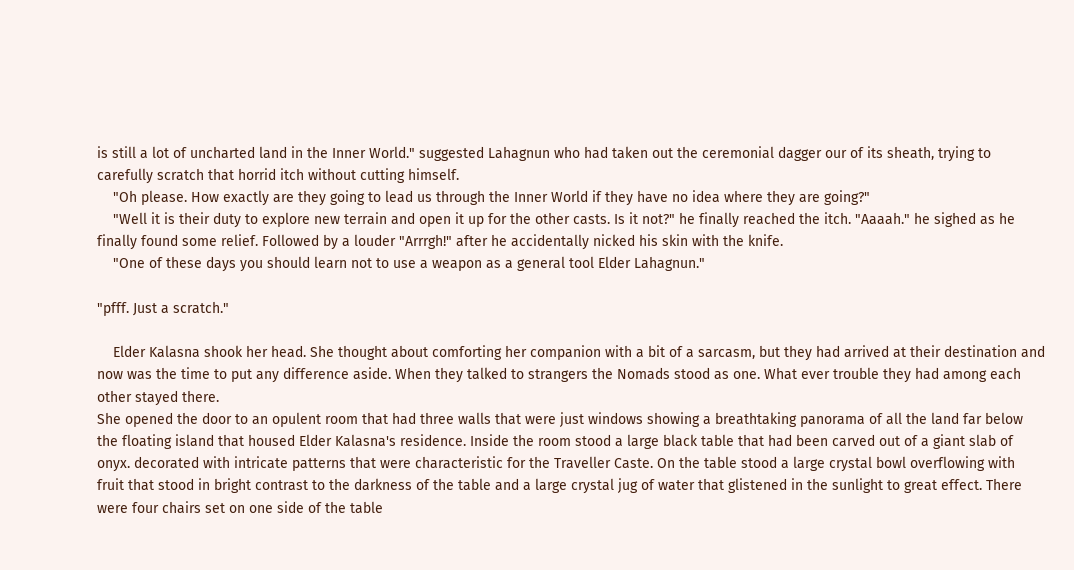is still a lot of uncharted land in the Inner World." suggested Lahagnun who had taken out the ceremonial dagger our of its sheath, trying to carefully scratch that horrid itch without cutting himself.
    "Oh please. How exactly are they going to lead us through the Inner World if they have no idea where they are going?"
    "Well it is their duty to explore new terrain and open it up for the other casts. Is it not?" he finally reached the itch. "Aaaah." he sighed as he finally found some relief. Followed by a louder "Arrrgh!" after he accidentally nicked his skin with the knife.
    "One of these days you should learn not to use a weapon as a general tool Elder Lahagnun."

"pfff. Just a scratch."

    Elder Kalasna shook her head. She thought about comforting her companion with a bit of a sarcasm, but they had arrived at their destination and now was the time to put any difference aside. When they talked to strangers the Nomads stood as one. What ever trouble they had among each other stayed there.
She opened the door to an opulent room that had three walls that were just windows showing a breathtaking panorama of all the land far below the floating island that housed Elder Kalasna's residence. Inside the room stood a large black table that had been carved out of a giant slab of onyx. decorated with intricate patterns that were characteristic for the Traveller Caste. On the table stood a large crystal bowl overflowing with fruit that stood in bright contrast to the darkness of the table and a large crystal jug of water that glistened in the sunlight to great effect. There were four chairs set on one side of the table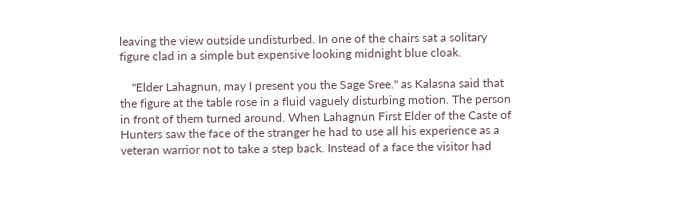leaving the view outside undisturbed. In one of the chairs sat a solitary figure clad in a simple but expensive looking midnight blue cloak.

    "Elder Lahagnun, may I present you the Sage Sree." as Kalasna said that the figure at the table rose in a fluid vaguely disturbing motion. The person in front of them turned around. When Lahagnun First Elder of the Caste of Hunters saw the face of the stranger he had to use all his experience as a veteran warrior not to take a step back. Instead of a face the visitor had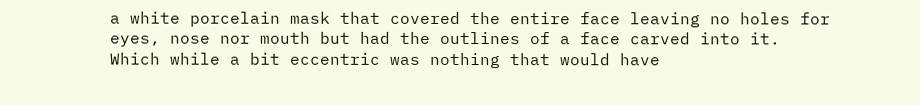a white porcelain mask that covered the entire face leaving no holes for eyes, nose nor mouth but had the outlines of a face carved into it. Which while a bit eccentric was nothing that would have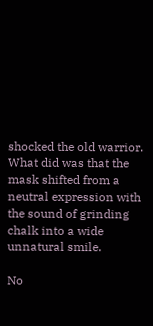shocked the old warrior. What did was that the mask shifted from a neutral expression with the sound of grinding chalk into a wide unnatural smile.

No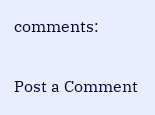comments:

Post a Comment